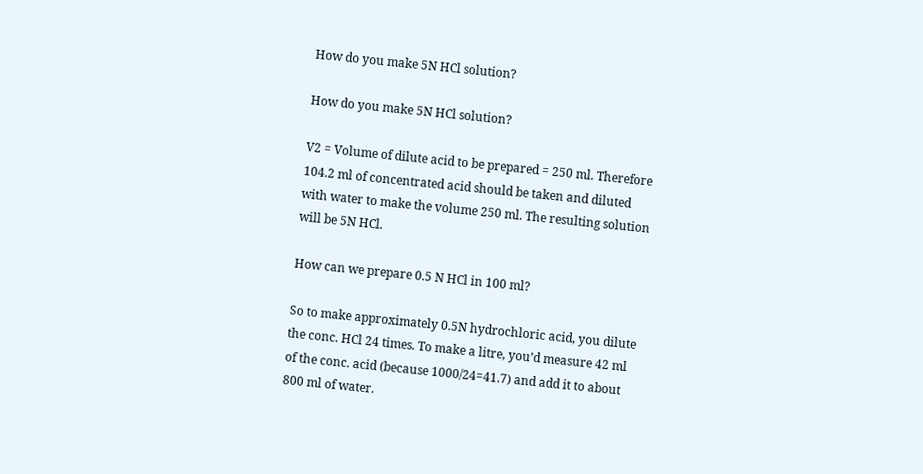How do you make 5N HCl solution?

How do you make 5N HCl solution?

V2 = Volume of dilute acid to be prepared = 250 ml. Therefore 104.2 ml of concentrated acid should be taken and diluted with water to make the volume 250 ml. The resulting solution will be 5N HCl.

How can we prepare 0.5 N HCl in 100 ml?

So to make approximately 0.5N hydrochloric acid, you dilute the conc. HCl 24 times. To make a litre, you’d measure 42 ml of the conc. acid (because 1000/24=41.7) and add it to about 800 ml of water.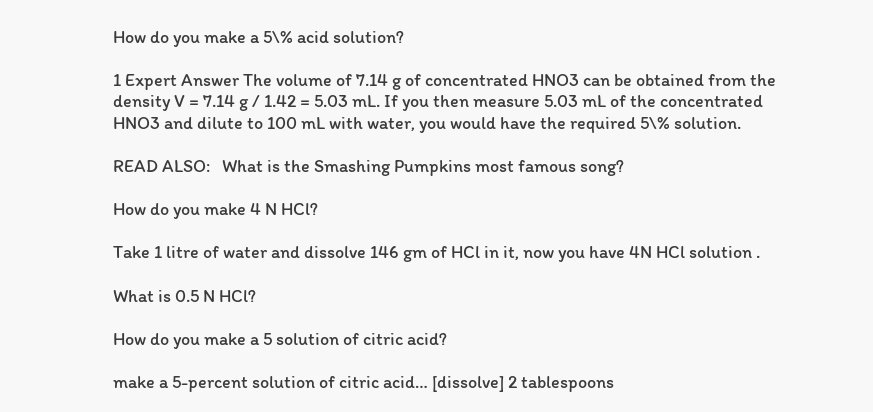How do you make a 5\% acid solution?

1 Expert Answer The volume of 7.14 g of concentrated HNO3 can be obtained from the density V = 7.14 g / 1.42 = 5.03 mL. If you then measure 5.03 mL of the concentrated HNO3 and dilute to 100 mL with water, you would have the required 5\% solution.

READ ALSO:   What is the Smashing Pumpkins most famous song?

How do you make 4 N HCl?

Take 1 litre of water and dissolve 146 gm of HCl in it, now you have 4N HCl solution .

What is 0.5 N HCl?

How do you make a 5 solution of citric acid?

make a 5-percent solution of citric acid… [dissolve] 2 tablespoons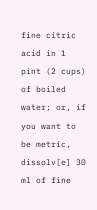fine citric acid in 1 pint (2 cups) of boiled water; or, if you want to be metric, dissolv[e] 30 ml of fine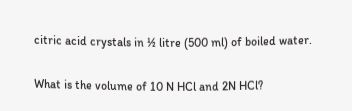citric acid crystals in ½ litre (500 ml) of boiled water.

What is the volume of 10 N HCl and 2N HCl?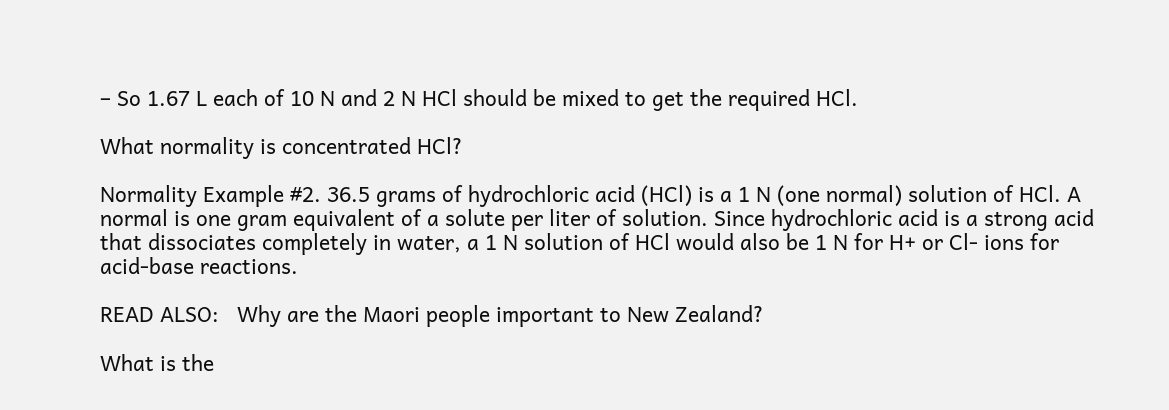– So 1.67 L each of 10 N and 2 N HCl should be mixed to get the required HCl.

What normality is concentrated HCl?

Normality Example #2. 36.5 grams of hydrochloric acid (HCl) is a 1 N (one normal) solution of HCl. A normal is one gram equivalent of a solute per liter of solution. Since hydrochloric acid is a strong acid that dissociates completely in water, a 1 N solution of HCl would also be 1 N for H+ or Cl- ions for acid-base reactions.

READ ALSO:   Why are the Maori people important to New Zealand?

What is the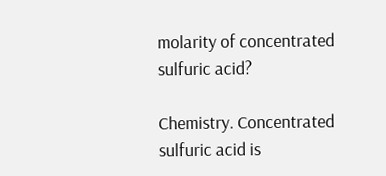molarity of concentrated sulfuric acid?

Chemistry. Concentrated sulfuric acid is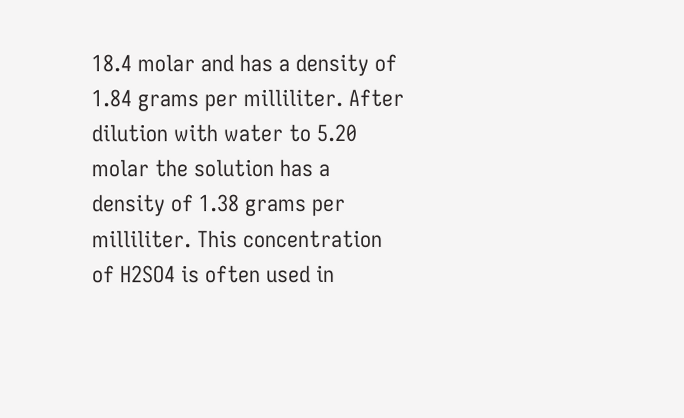18.4 molar and has a density of 1.84 grams per milliliter. After dilution with water to 5.20 molar the solution has a density of 1.38 grams per milliliter. This concentration of H2SO4 is often used in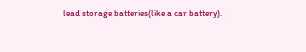lead storage batteries(like a car battery).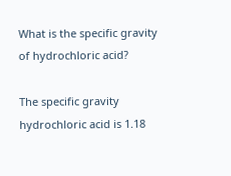What is the specific gravity of hydrochloric acid?

The specific gravity hydrochloric acid is 1.18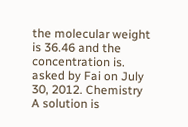the molecular weight is 36.46 and the concentration is. asked by Fai on July 30, 2012. Chemistry A solution is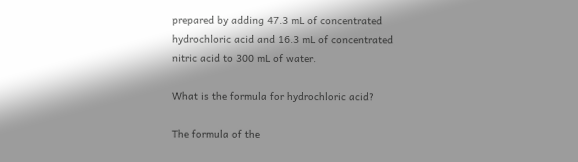prepared by adding 47.3 mL of concentrated hydrochloric acid and 16.3 mL of concentrated nitric acid to 300 mL of water.

What is the formula for hydrochloric acid?

The formula of the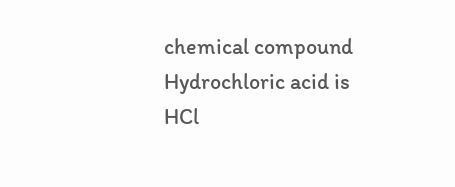chemical compound Hydrochloric acid is HCl